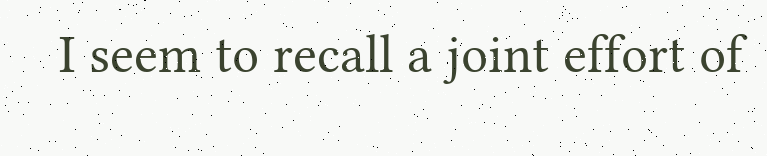I seem to recall a joint effort of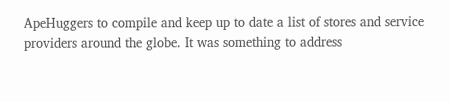ApeHuggers to compile and keep up to date a list of stores and service providers around the globe. It was something to address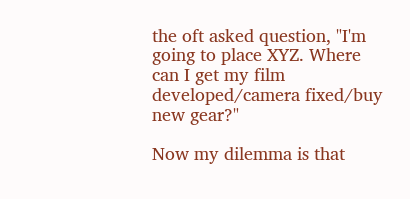the oft asked question, "I'm going to place XYZ. Where can I get my film developed/camera fixed/buy new gear?"

Now my dilemma is that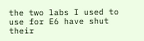the two labs I used to use for E6 have shut their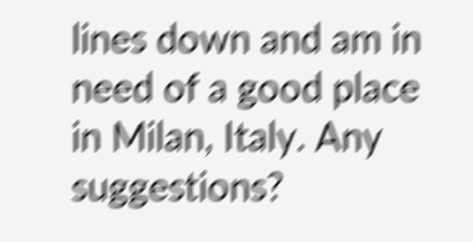lines down and am in need of a good place in Milan, Italy. Any suggestions?